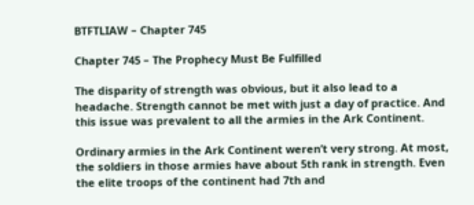BTFTLIAW – Chapter 745

Chapter 745 – The Prophecy Must Be Fulfilled

The disparity of strength was obvious, but it also lead to a headache. Strength cannot be met with just a day of practice. And this issue was prevalent to all the armies in the Ark Continent.

Ordinary armies in the Ark Continent weren’t very strong. At most, the soldiers in those armies have about 5th rank in strength. Even the elite troops of the continent had 7th and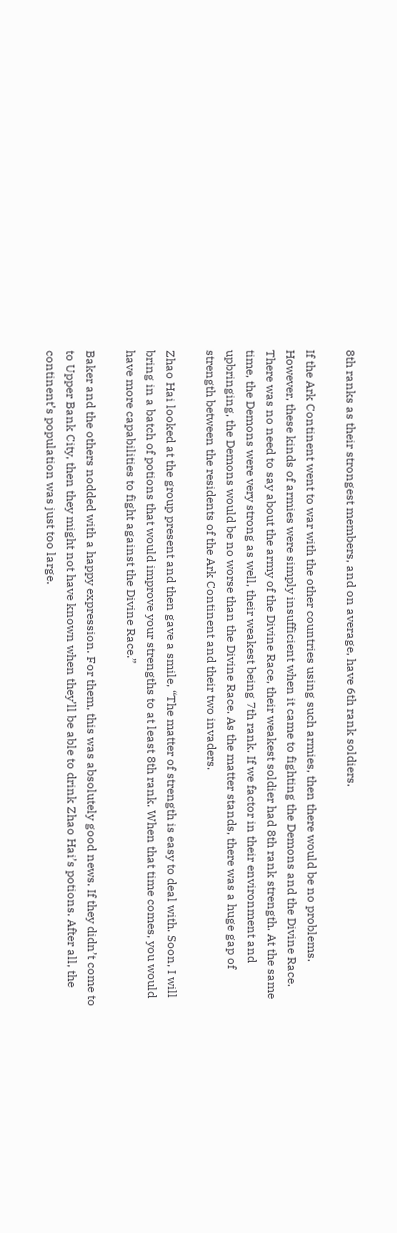8th ranks as their strongest members, and on average, have 6th rank soldiers.

If the Ark Continent went to war with the other countries using such armies, then there would be no problems. However, these kinds of armies were simply insufficient when it came to fighting the Demons and the Divine Race. There was no need to say about the army of the Divine Race, their weakest soldier had 8th rank strength. At the same time, the Demons were very strong as well, their weakest being 7th rank. If we factor in their environment and upbringing, the Demons would be no worse than the Divine Race. As the matter stands, there was a huge gap of strength between the residents of the Ark Continent and their two invaders.

Zhao Hai looked at the group present and then gave a smile, “The matter of strength is easy to deal with. Soon, I will bring in a batch of potions that would improve your strengths to at least 8th rank. When that time comes, you would have more capabilities to fight against the Divine Race.”

Baker and the others nodded with a happy expression. For them, this was absolutely good news. If they didn’t come to to Upper Bank City, then they might not have known when they’ll be able to drink Zhao Hai’s potions. After all, the continent’s population was just too large.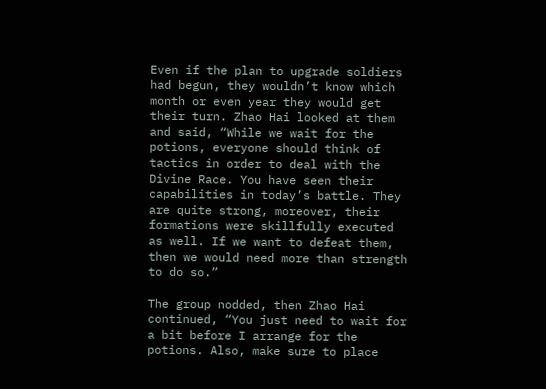Even if the plan to upgrade soldiers had begun, they wouldn’t know which month or even year they would get their turn. Zhao Hai looked at them and said, “While we wait for the potions, everyone should think of tactics in order to deal with the Divine Race. You have seen their capabilities in today’s battle. They are quite strong, moreover, their formations were skillfully executed as well. If we want to defeat them, then we would need more than strength to do so.”

The group nodded, then Zhao Hai continued, “You just need to wait for a bit before I arrange for the potions. Also, make sure to place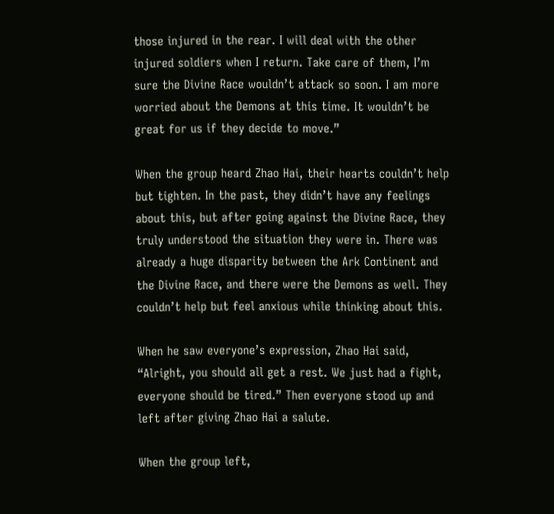those injured in the rear. I will deal with the other injured soldiers when I return. Take care of them, I’m sure the Divine Race wouldn’t attack so soon. I am more worried about the Demons at this time. It wouldn’t be great for us if they decide to move.”

When the group heard Zhao Hai, their hearts couldn’t help but tighten. In the past, they didn’t have any feelings about this, but after going against the Divine Race, they truly understood the situation they were in. There was already a huge disparity between the Ark Continent and the Divine Race, and there were the Demons as well. They couldn’t help but feel anxious while thinking about this.

When he saw everyone’s expression, Zhao Hai said, “Alright, you should all get a rest. We just had a fight, everyone should be tired.” Then everyone stood up and left after giving Zhao Hai a salute.

When the group left,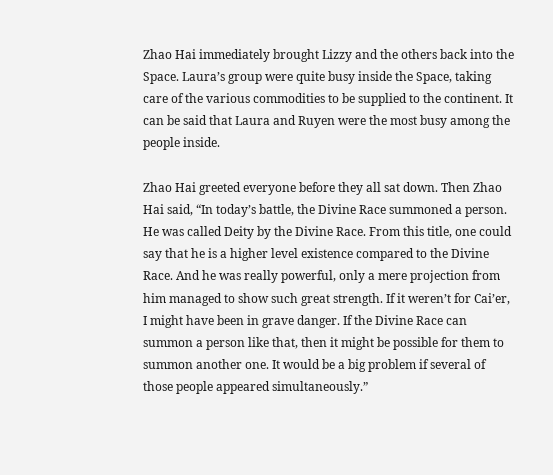Zhao Hai immediately brought Lizzy and the others back into the Space. Laura’s group were quite busy inside the Space, taking care of the various commodities to be supplied to the continent. It can be said that Laura and Ruyen were the most busy among the people inside.

Zhao Hai greeted everyone before they all sat down. Then Zhao Hai said, “In today’s battle, the Divine Race summoned a person. He was called Deity by the Divine Race. From this title, one could say that he is a higher level existence compared to the Divine Race. And he was really powerful, only a mere projection from him managed to show such great strength. If it weren’t for Cai’er, I might have been in grave danger. If the Divine Race can summon a person like that, then it might be possible for them to summon another one. It would be a big problem if several of those people appeared simultaneously.”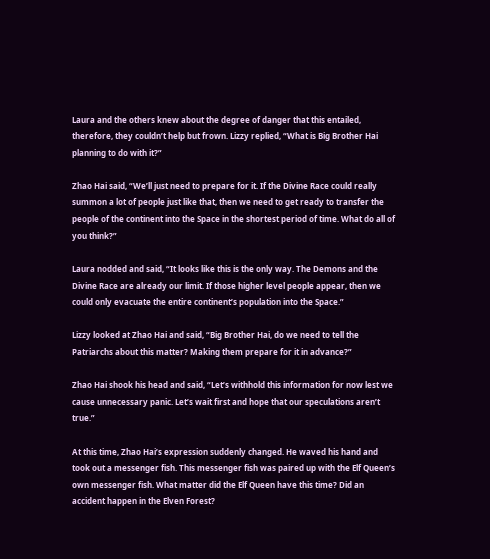Laura and the others knew about the degree of danger that this entailed, therefore, they couldn’t help but frown. Lizzy replied, “What is Big Brother Hai planning to do with it?”

Zhao Hai said, “We’ll just need to prepare for it. If the Divine Race could really summon a lot of people just like that, then we need to get ready to transfer the people of the continent into the Space in the shortest period of time. What do all of you think?”

Laura nodded and said, “It looks like this is the only way. The Demons and the Divine Race are already our limit. If those higher level people appear, then we could only evacuate the entire continent’s population into the Space.”

Lizzy looked at Zhao Hai and said, “Big Brother Hai, do we need to tell the Patriarchs about this matter? Making them prepare for it in advance?”

Zhao Hai shook his head and said, “Let’s withhold this information for now lest we cause unnecessary panic. Let’s wait first and hope that our speculations aren’t true.”

At this time, Zhao Hai’s expression suddenly changed. He waved his hand and took out a messenger fish. This messenger fish was paired up with the Elf Queen’s own messenger fish. What matter did the Elf Queen have this time? Did an accident happen in the Elven Forest?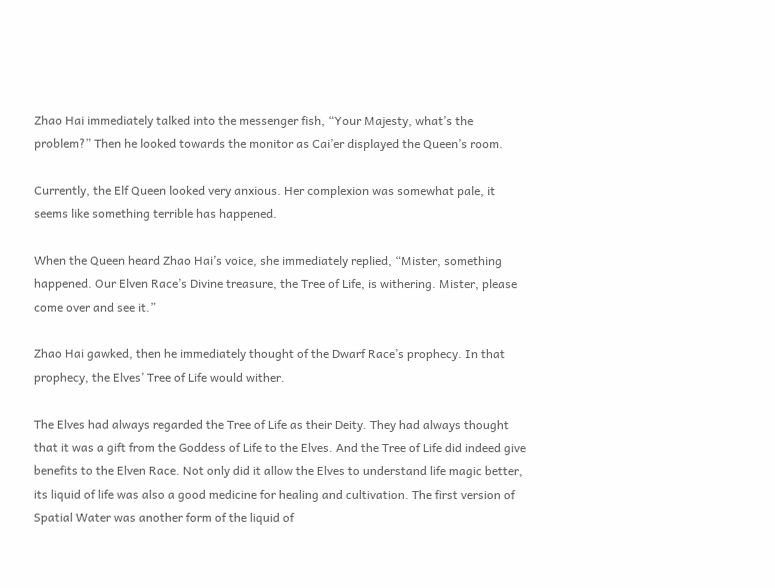Zhao Hai immediately talked into the messenger fish, “Your Majesty, what’s the problem?” Then he looked towards the monitor as Cai’er displayed the Queen’s room.

Currently, the Elf Queen looked very anxious. Her complexion was somewhat pale, it seems like something terrible has happened.

When the Queen heard Zhao Hai’s voice, she immediately replied, “Mister, something happened. Our Elven Race’s Divine treasure, the Tree of Life, is withering. Mister, please come over and see it.”

Zhao Hai gawked, then he immediately thought of the Dwarf Race’s prophecy. In that prophecy, the Elves’ Tree of Life would wither.

The Elves had always regarded the Tree of Life as their Deity. They had always thought that it was a gift from the Goddess of Life to the Elves. And the Tree of Life did indeed give benefits to the Elven Race. Not only did it allow the Elves to understand life magic better, its liquid of life was also a good medicine for healing and cultivation. The first version of Spatial Water was another form of the liquid of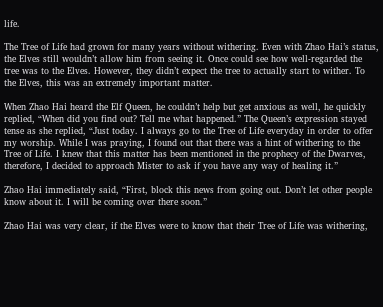life.

The Tree of Life had grown for many years without withering. Even with Zhao Hai’s status, the Elves still wouldn’t allow him from seeing it. Once could see how well-regarded the tree was to the Elves. However, they didn’t expect the tree to actually start to wither. To the Elves, this was an extremely important matter.

When Zhao Hai heard the Elf Queen, he couldn’t help but get anxious as well, he quickly replied, “When did you find out? Tell me what happened.” The Queen’s expression stayed tense as she replied, “Just today. I always go to the Tree of Life everyday in order to offer my worship. While I was praying, I found out that there was a hint of withering to the Tree of Life. I knew that this matter has been mentioned in the prophecy of the Dwarves, therefore, I decided to approach Mister to ask if you have any way of healing it.”

Zhao Hai immediately said, “First, block this news from going out. Don’t let other people know about it. I will be coming over there soon.”

Zhao Hai was very clear, if the Elves were to know that their Tree of Life was withering,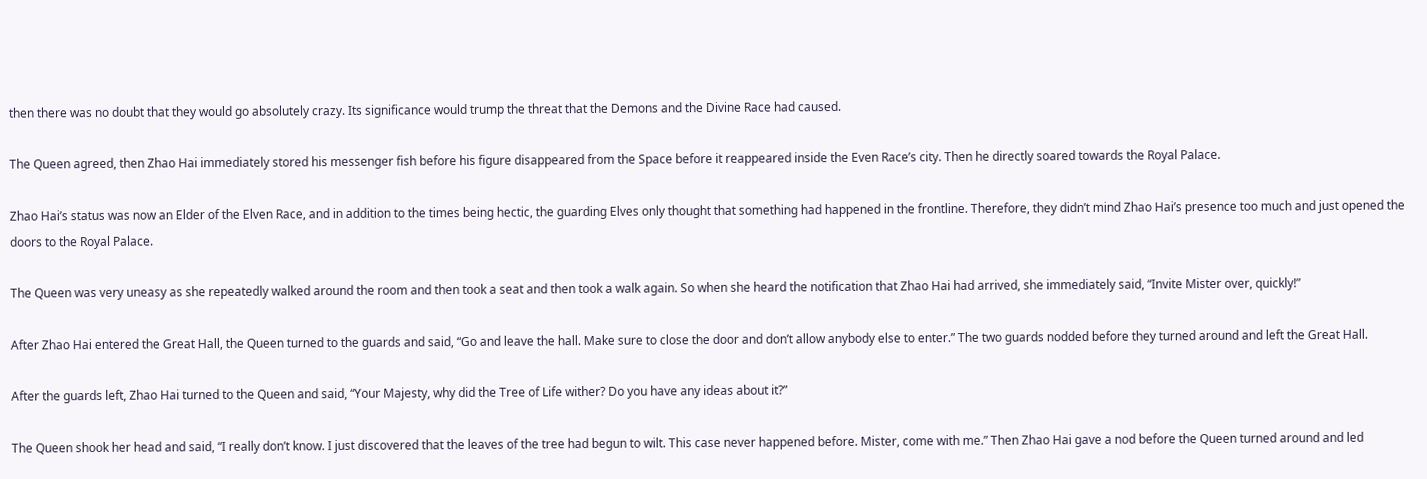then there was no doubt that they would go absolutely crazy. Its significance would trump the threat that the Demons and the Divine Race had caused.

The Queen agreed, then Zhao Hai immediately stored his messenger fish before his figure disappeared from the Space before it reappeared inside the Even Race’s city. Then he directly soared towards the Royal Palace.

Zhao Hai’s status was now an Elder of the Elven Race, and in addition to the times being hectic, the guarding Elves only thought that something had happened in the frontline. Therefore, they didn’t mind Zhao Hai’s presence too much and just opened the doors to the Royal Palace.

The Queen was very uneasy as she repeatedly walked around the room and then took a seat and then took a walk again. So when she heard the notification that Zhao Hai had arrived, she immediately said, “Invite Mister over, quickly!”

After Zhao Hai entered the Great Hall, the Queen turned to the guards and said, “Go and leave the hall. Make sure to close the door and don’t allow anybody else to enter.” The two guards nodded before they turned around and left the Great Hall.

After the guards left, Zhao Hai turned to the Queen and said, “Your Majesty, why did the Tree of Life wither? Do you have any ideas about it?”

The Queen shook her head and said, “I really don’t know. I just discovered that the leaves of the tree had begun to wilt. This case never happened before. Mister, come with me.” Then Zhao Hai gave a nod before the Queen turned around and led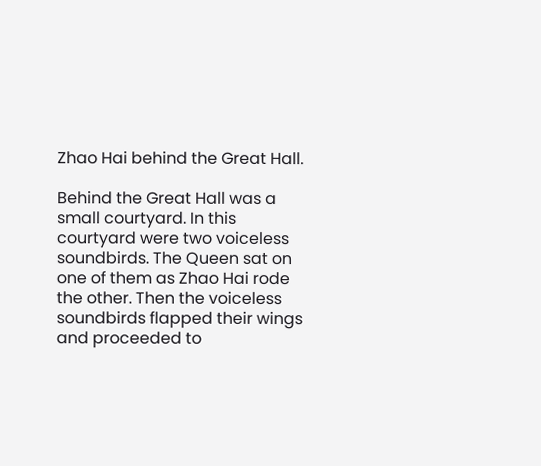Zhao Hai behind the Great Hall.

Behind the Great Hall was a small courtyard. In this courtyard were two voiceless soundbirds. The Queen sat on one of them as Zhao Hai rode the other. Then the voiceless soundbirds flapped their wings and proceeded to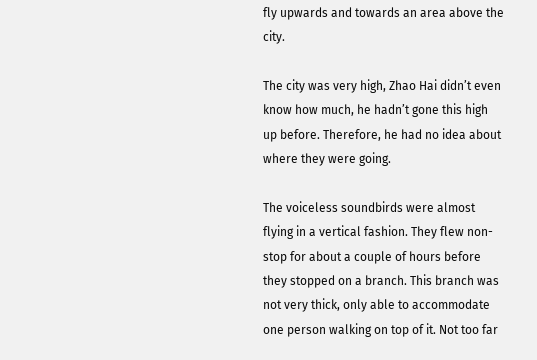fly upwards and towards an area above the city.

The city was very high, Zhao Hai didn’t even know how much, he hadn’t gone this high up before. Therefore, he had no idea about where they were going.

The voiceless soundbirds were almost flying in a vertical fashion. They flew non-stop for about a couple of hours before they stopped on a branch. This branch was not very thick, only able to accommodate one person walking on top of it. Not too far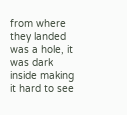from where they landed was a hole, it was dark inside making it hard to see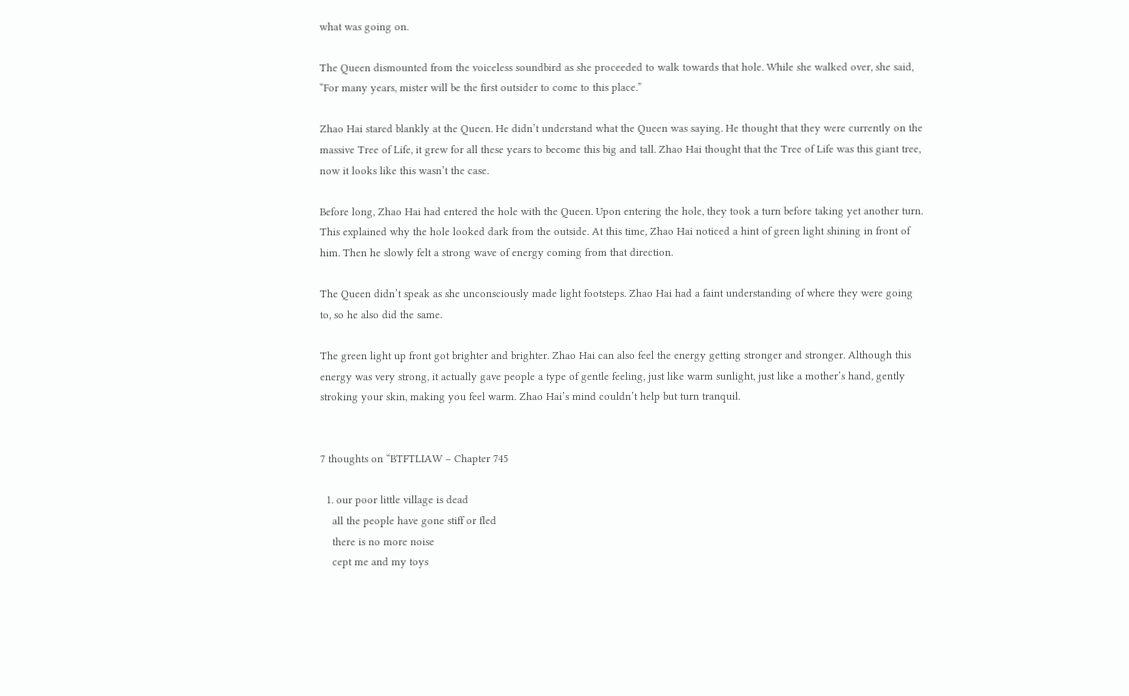what was going on.

The Queen dismounted from the voiceless soundbird as she proceeded to walk towards that hole. While she walked over, she said, “For many years, mister will be the first outsider to come to this place.”

Zhao Hai stared blankly at the Queen. He didn’t understand what the Queen was saying. He thought that they were currently on the massive Tree of Life, it grew for all these years to become this big and tall. Zhao Hai thought that the Tree of Life was this giant tree, now it looks like this wasn’t the case.

Before long, Zhao Hai had entered the hole with the Queen. Upon entering the hole, they took a turn before taking yet another turn. This explained why the hole looked dark from the outside. At this time, Zhao Hai noticed a hint of green light shining in front of him. Then he slowly felt a strong wave of energy coming from that direction.

The Queen didn’t speak as she unconsciously made light footsteps. Zhao Hai had a faint understanding of where they were going to, so he also did the same.

The green light up front got brighter and brighter. Zhao Hai can also feel the energy getting stronger and stronger. Although this energy was very strong, it actually gave people a type of gentle feeling, just like warm sunlight, just like a mother’s hand, gently stroking your skin, making you feel warm. Zhao Hai’s mind couldn’t help but turn tranquil.


7 thoughts on “BTFTLIAW – Chapter 745

  1. our poor little village is dead
    all the people have gone stiff or fled
    there is no more noise
    cept me and my toys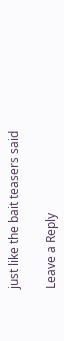just like the bait teasers said

Leave a Reply